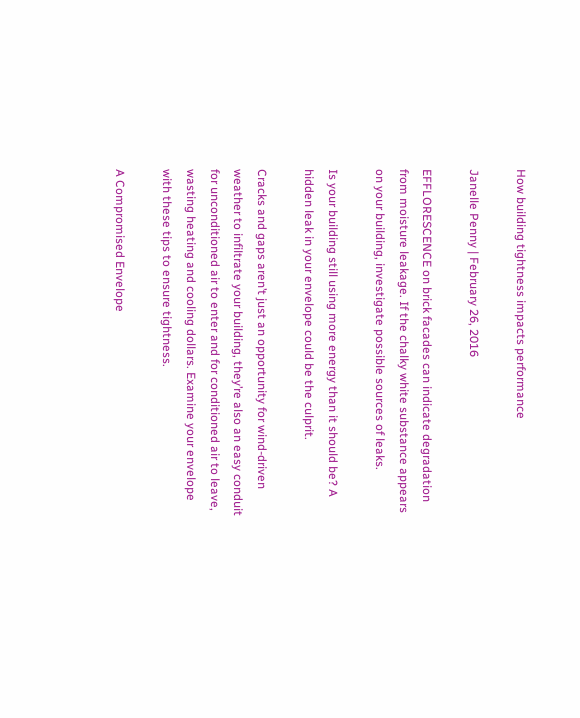How building tightness impacts performance

Janelle Penny | February 26, 2016

EFFLORESCENCE on brick facades can indicate degradation from moisture leakage. If the chalky white substance appears on your building, investigate possible sources of leaks.

Is your building still using more energy than it should be? A hidden leak in your envelope could be the culprit.

Cracks and gaps aren’t just an opportunity for wind-driven weather to infiltrate your building, they’re also an easy conduit for unconditioned air to enter and for conditioned air to leave, wasting heating and cooling dollars. Examine your envelope with these tips to ensure tightness.

A Compromised Envelope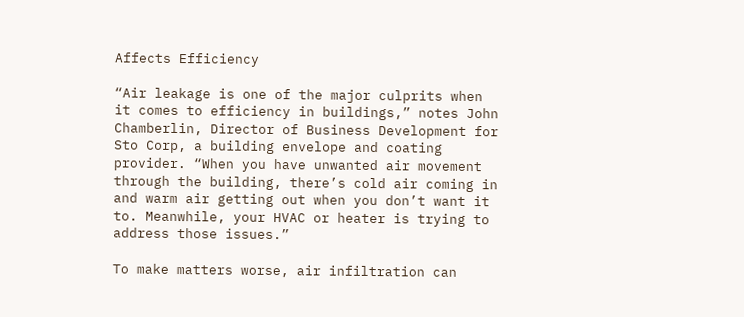Affects Efficiency

“Air leakage is one of the major culprits when it comes to efficiency in buildings,” notes John Chamberlin, Director of Business Development for Sto Corp, a building envelope and coating provider. “When you have unwanted air movement through the building, there’s cold air coming in and warm air getting out when you don’t want it to. Meanwhile, your HVAC or heater is trying to address those issues.”

To make matters worse, air infiltration can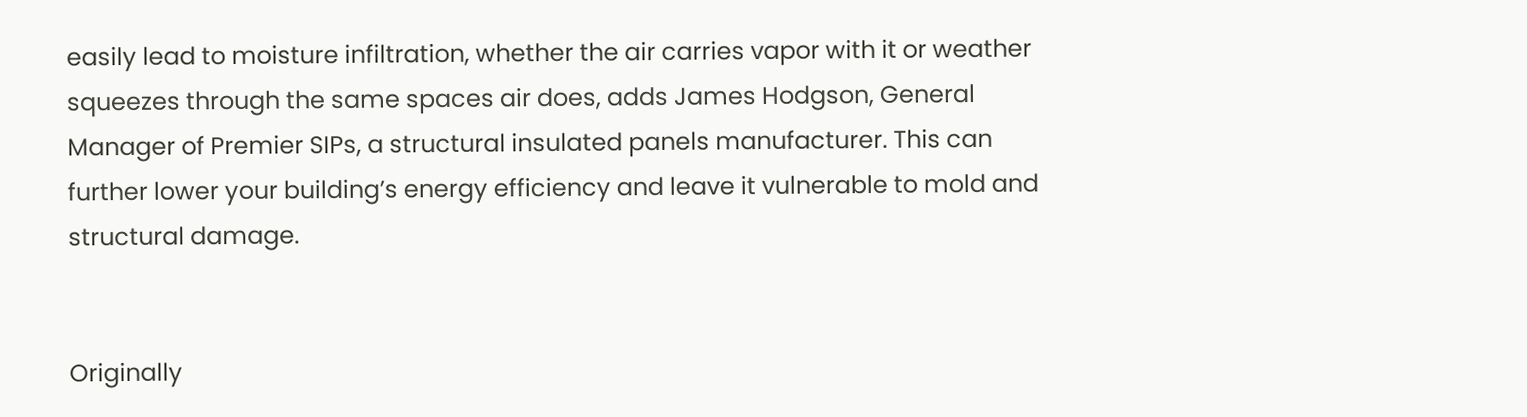easily lead to moisture infiltration, whether the air carries vapor with it or weather squeezes through the same spaces air does, adds James Hodgson, General Manager of Premier SIPs, a structural insulated panels manufacturer. This can further lower your building’s energy efficiency and leave it vulnerable to mold and structural damage.


Originally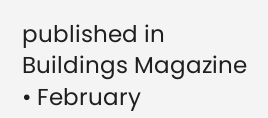published in Buildings Magazine • February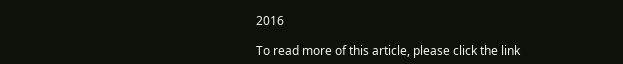2016

To read more of this article, please click the link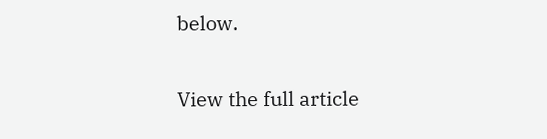below.

View the full article